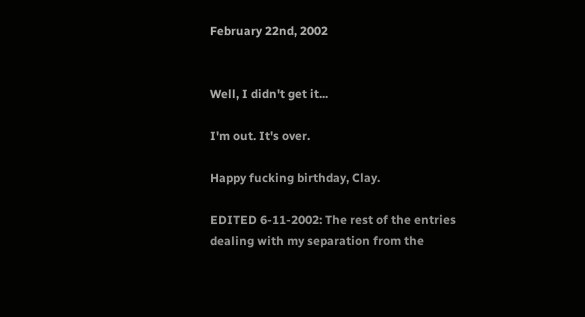February 22nd, 2002


Well, I didn't get it...

I'm out. It's over.

Happy fucking birthday, Clay.

EDITED 6-11-2002: The rest of the entries dealing with my separation from the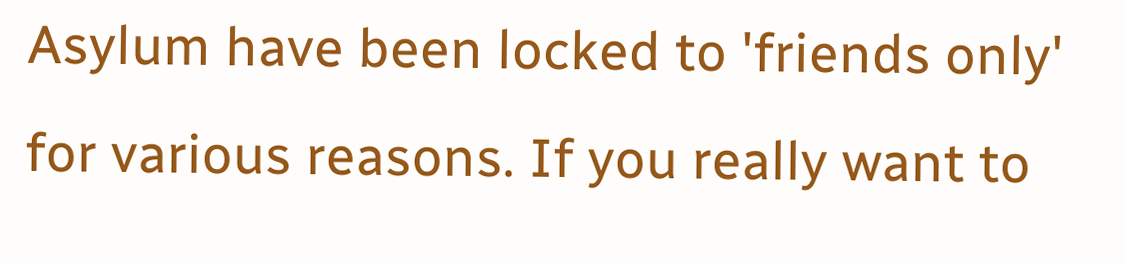Asylum have been locked to 'friends only' for various reasons. If you really want to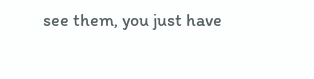see them, you just have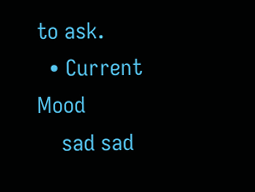to ask.
  • Current Mood
    sad sad